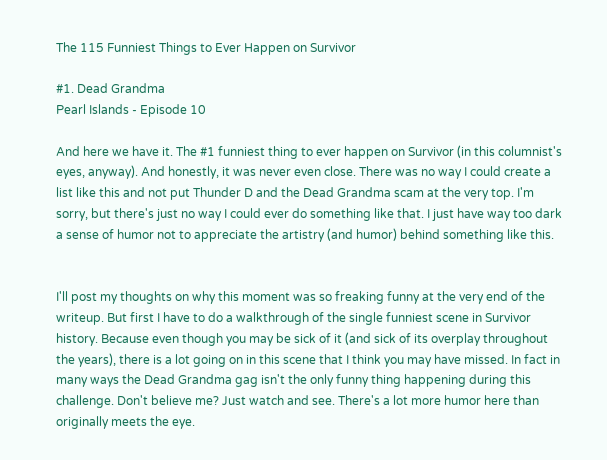The 115 Funniest Things to Ever Happen on Survivor

#1. Dead Grandma
Pearl Islands - Episode 10

And here we have it. The #1 funniest thing to ever happen on Survivor (in this columnist's eyes, anyway). And honestly, it was never even close. There was no way I could create a list like this and not put Thunder D and the Dead Grandma scam at the very top. I'm sorry, but there's just no way I could ever do something like that. I just have way too dark a sense of humor not to appreciate the artistry (and humor) behind something like this.


I'll post my thoughts on why this moment was so freaking funny at the very end of the writeup. But first I have to do a walkthrough of the single funniest scene in Survivor history. Because even though you may be sick of it (and sick of its overplay throughout the years), there is a lot going on in this scene that I think you may have missed. In fact in many ways the Dead Grandma gag isn't the only funny thing happening during this challenge. Don't believe me? Just watch and see. There's a lot more humor here than originally meets the eye.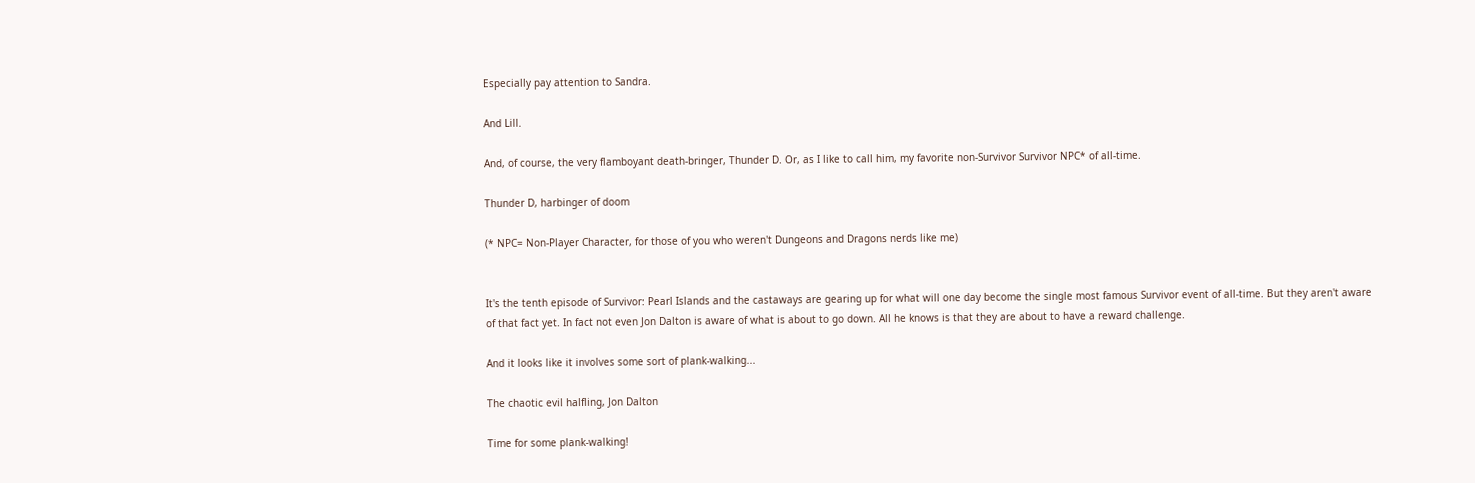Especially pay attention to Sandra.

And Lill.

And, of course, the very flamboyant death-bringer, Thunder D. Or, as I like to call him, my favorite non-Survivor Survivor NPC* of all-time.

Thunder D, harbinger of doom

(* NPC= Non-Player Character, for those of you who weren't Dungeons and Dragons nerds like me)


It's the tenth episode of Survivor: Pearl Islands and the castaways are gearing up for what will one day become the single most famous Survivor event of all-time. But they aren't aware of that fact yet. In fact not even Jon Dalton is aware of what is about to go down. All he knows is that they are about to have a reward challenge.

And it looks like it involves some sort of plank-walking...

The chaotic evil halfling, Jon Dalton

Time for some plank-walking!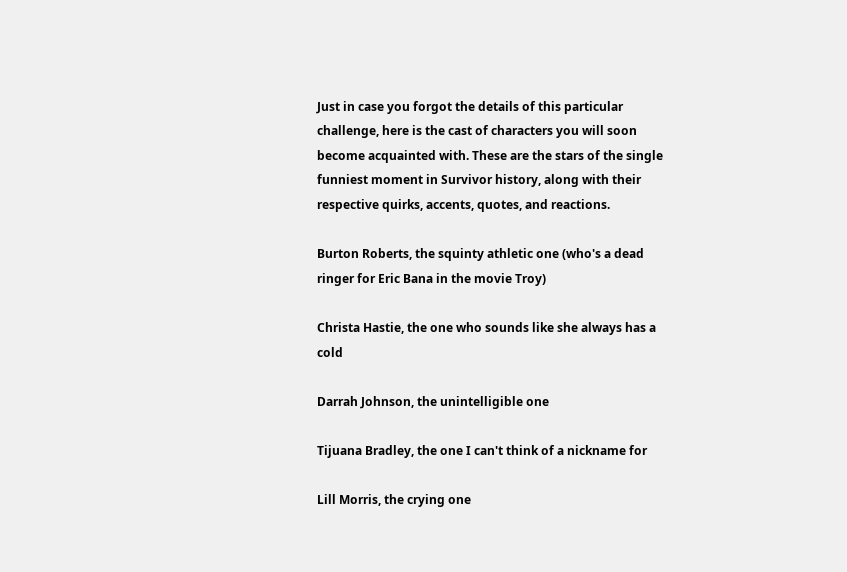Just in case you forgot the details of this particular challenge, here is the cast of characters you will soon become acquainted with. These are the stars of the single funniest moment in Survivor history, along with their respective quirks, accents, quotes, and reactions.

Burton Roberts, the squinty athletic one (who's a dead ringer for Eric Bana in the movie Troy)

Christa Hastie, the one who sounds like she always has a cold

Darrah Johnson, the unintelligible one

Tijuana Bradley, the one I can't think of a nickname for

Lill Morris, the crying one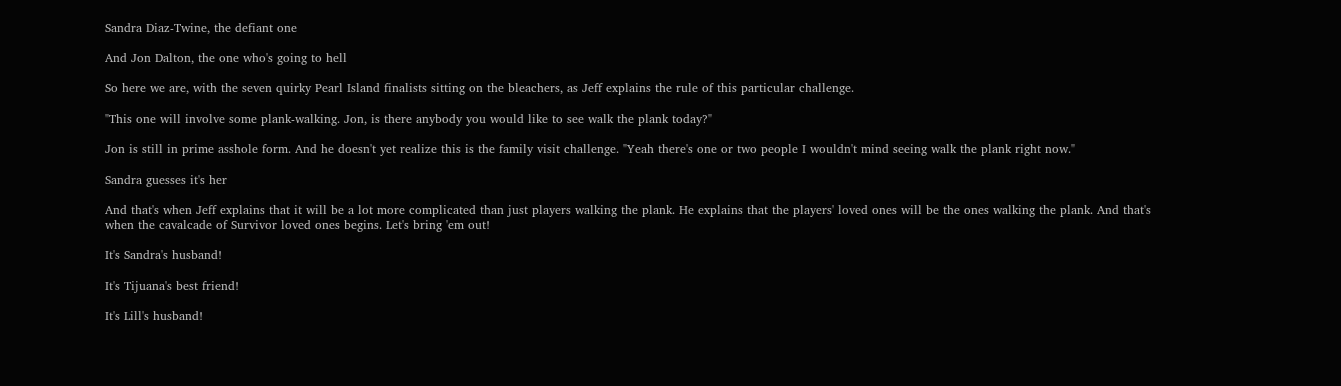Sandra Diaz-Twine, the defiant one

And Jon Dalton, the one who's going to hell

So here we are, with the seven quirky Pearl Island finalists sitting on the bleachers, as Jeff explains the rule of this particular challenge.

"This one will involve some plank-walking. Jon, is there anybody you would like to see walk the plank today?"

Jon is still in prime asshole form. And he doesn't yet realize this is the family visit challenge. "Yeah there's one or two people I wouldn't mind seeing walk the plank right now."

Sandra guesses it's her

And that's when Jeff explains that it will be a lot more complicated than just players walking the plank. He explains that the players' loved ones will be the ones walking the plank. And that's when the cavalcade of Survivor loved ones begins. Let's bring 'em out!

It's Sandra's husband!

It's Tijuana's best friend!

It's Lill's husband!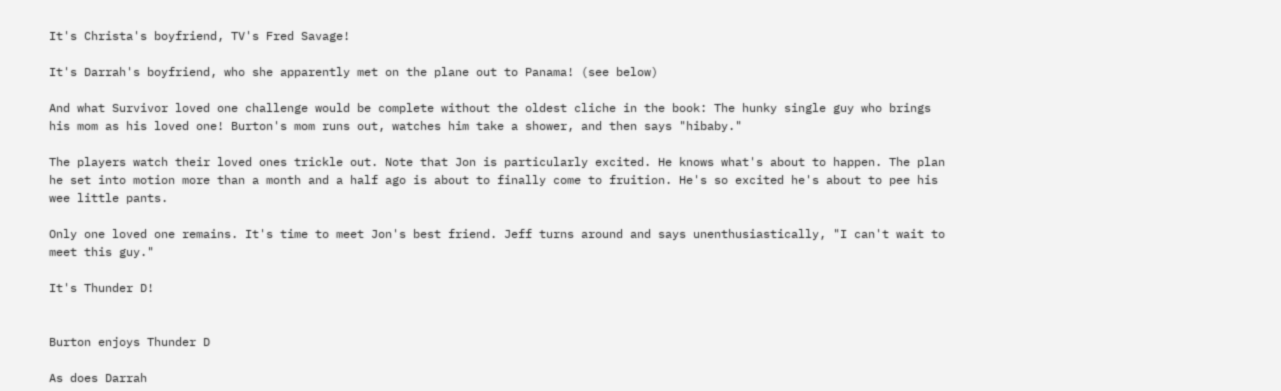It's Christa's boyfriend, TV's Fred Savage!

It's Darrah's boyfriend, who she apparently met on the plane out to Panama! (see below)

And what Survivor loved one challenge would be complete without the oldest cliche in the book: The hunky single guy who brings his mom as his loved one! Burton's mom runs out, watches him take a shower, and then says "hibaby."

The players watch their loved ones trickle out. Note that Jon is particularly excited. He knows what's about to happen. The plan he set into motion more than a month and a half ago is about to finally come to fruition. He's so excited he's about to pee his wee little pants.

Only one loved one remains. It's time to meet Jon's best friend. Jeff turns around and says unenthusiastically, "I can't wait to meet this guy."

It's Thunder D!


Burton enjoys Thunder D

As does Darrah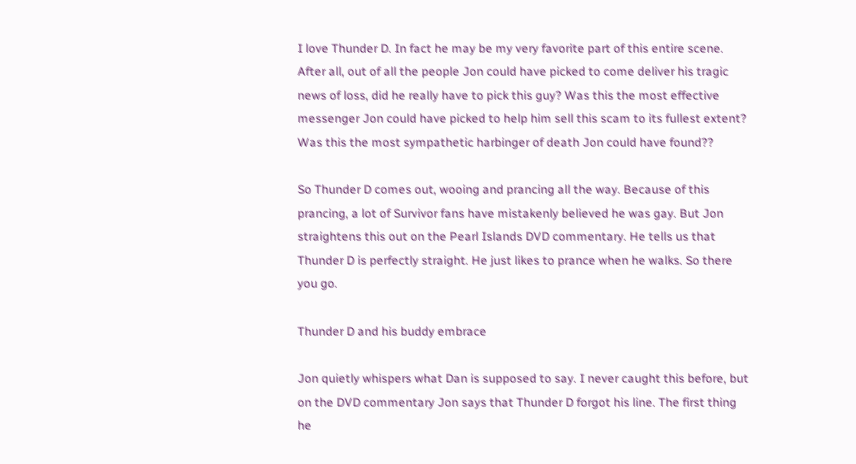I love Thunder D. In fact he may be my very favorite part of this entire scene. After all, out of all the people Jon could have picked to come deliver his tragic news of loss, did he really have to pick this guy? Was this the most effective messenger Jon could have picked to help him sell this scam to its fullest extent? Was this the most sympathetic harbinger of death Jon could have found??

So Thunder D comes out, wooing and prancing all the way. Because of this prancing, a lot of Survivor fans have mistakenly believed he was gay. But Jon straightens this out on the Pearl Islands DVD commentary. He tells us that Thunder D is perfectly straight. He just likes to prance when he walks. So there you go.

Thunder D and his buddy embrace

Jon quietly whispers what Dan is supposed to say. I never caught this before, but on the DVD commentary Jon says that Thunder D forgot his line. The first thing he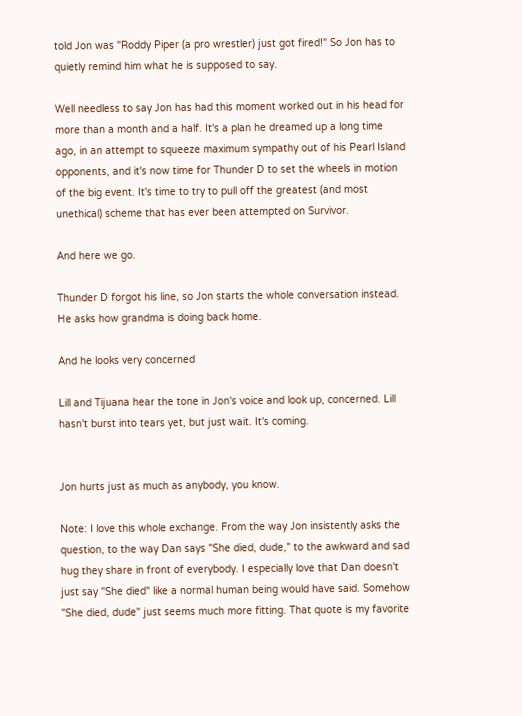told Jon was "Roddy Piper (a pro wrestler) just got fired!" So Jon has to quietly remind him what he is supposed to say.

Well needless to say Jon has had this moment worked out in his head for more than a month and a half. It's a plan he dreamed up a long time ago, in an attempt to squeeze maximum sympathy out of his Pearl Island opponents, and it's now time for Thunder D to set the wheels in motion of the big event. It's time to try to pull off the greatest (and most unethical) scheme that has ever been attempted on Survivor.

And here we go.

Thunder D forgot his line, so Jon starts the whole conversation instead. He asks how grandma is doing back home.

And he looks very concerned

Lill and Tijuana hear the tone in Jon's voice and look up, concerned. Lill hasn't burst into tears yet, but just wait. It's coming.


Jon hurts just as much as anybody, you know.

Note: I love this whole exchange. From the way Jon insistently asks the question, to the way Dan says "She died, dude," to the awkward and sad hug they share in front of everybody. I especially love that Dan doesn't just say "She died" like a normal human being would have said. Somehow "She died, dude" just seems much more fitting. That quote is my favorite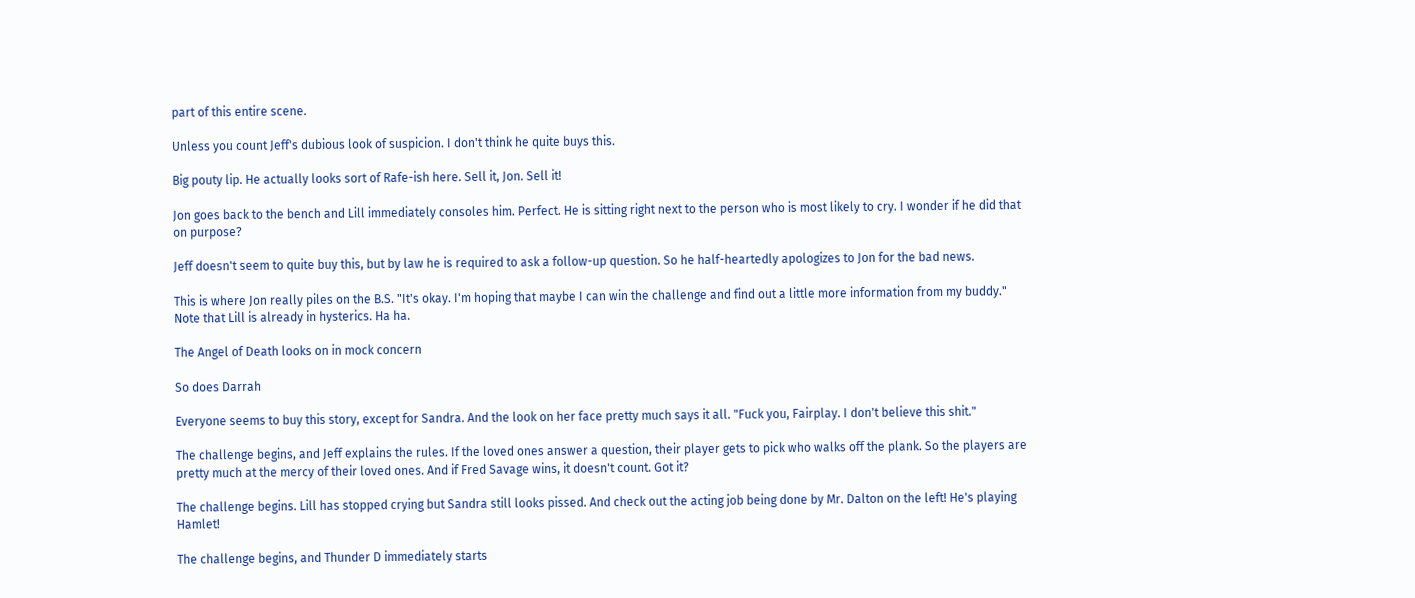part of this entire scene.

Unless you count Jeff's dubious look of suspicion. I don't think he quite buys this.

Big pouty lip. He actually looks sort of Rafe-ish here. Sell it, Jon. Sell it!

Jon goes back to the bench and Lill immediately consoles him. Perfect. He is sitting right next to the person who is most likely to cry. I wonder if he did that on purpose?

Jeff doesn't seem to quite buy this, but by law he is required to ask a follow-up question. So he half-heartedly apologizes to Jon for the bad news.

This is where Jon really piles on the B.S. "It's okay. I'm hoping that maybe I can win the challenge and find out a little more information from my buddy." Note that Lill is already in hysterics. Ha ha.

The Angel of Death looks on in mock concern

So does Darrah

Everyone seems to buy this story, except for Sandra. And the look on her face pretty much says it all. "Fuck you, Fairplay. I don't believe this shit."

The challenge begins, and Jeff explains the rules. If the loved ones answer a question, their player gets to pick who walks off the plank. So the players are pretty much at the mercy of their loved ones. And if Fred Savage wins, it doesn't count. Got it?

The challenge begins. Lill has stopped crying but Sandra still looks pissed. And check out the acting job being done by Mr. Dalton on the left! He's playing Hamlet!

The challenge begins, and Thunder D immediately starts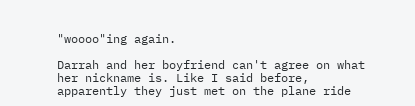"woooo"ing again.

Darrah and her boyfriend can't agree on what her nickname is. Like I said before, apparently they just met on the plane ride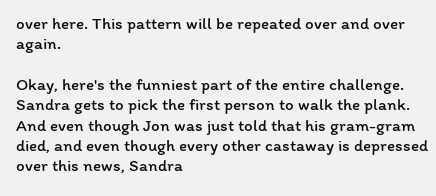over here. This pattern will be repeated over and over again.

Okay, here's the funniest part of the entire challenge. Sandra gets to pick the first person to walk the plank. And even though Jon was just told that his gram-gram died, and even though every other castaway is depressed over this news, Sandra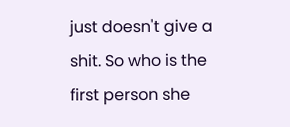just doesn't give a shit. So who is the first person she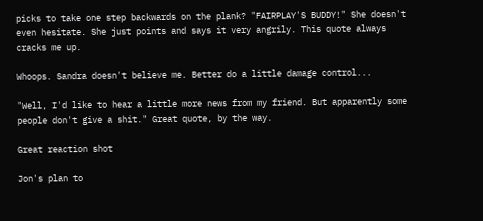picks to take one step backwards on the plank? "FAIRPLAY'S BUDDY!" She doesn't even hesitate. She just points and says it very angrily. This quote always cracks me up.

Whoops. Sandra doesn't believe me. Better do a little damage control...

"Well, I'd like to hear a little more news from my friend. But apparently some people don't give a shit." Great quote, by the way.

Great reaction shot

Jon's plan to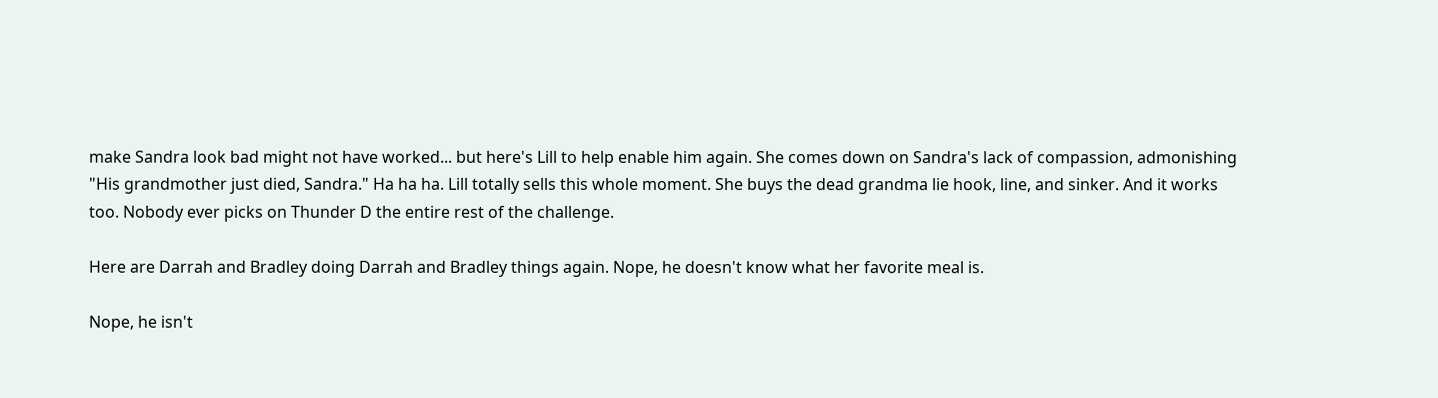make Sandra look bad might not have worked... but here's Lill to help enable him again. She comes down on Sandra's lack of compassion, admonishing "His grandmother just died, Sandra." Ha ha ha. Lill totally sells this whole moment. She buys the dead grandma lie hook, line, and sinker. And it works too. Nobody ever picks on Thunder D the entire rest of the challenge.

Here are Darrah and Bradley doing Darrah and Bradley things again. Nope, he doesn't know what her favorite meal is.

Nope, he isn't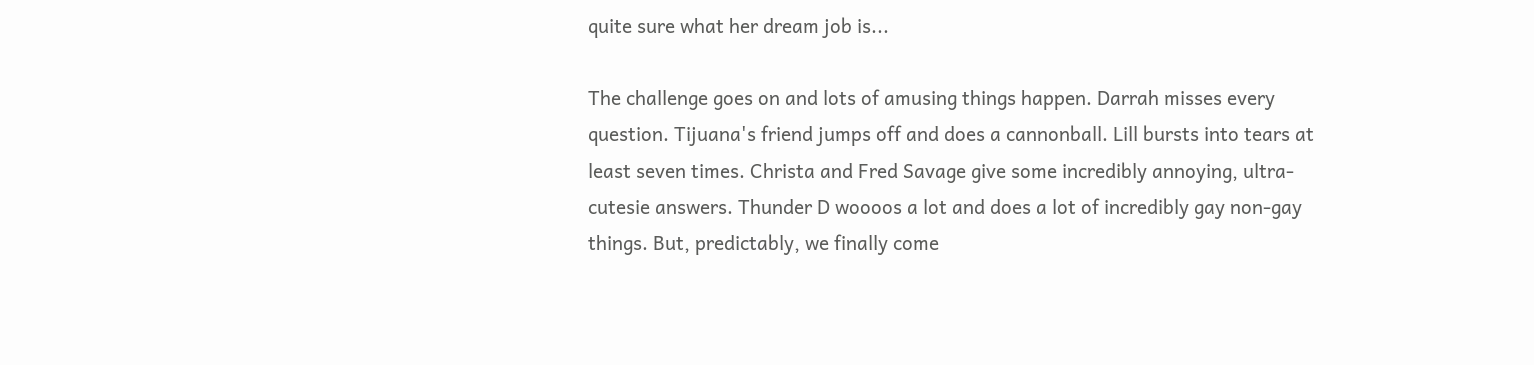quite sure what her dream job is...

The challenge goes on and lots of amusing things happen. Darrah misses every question. Tijuana's friend jumps off and does a cannonball. Lill bursts into tears at least seven times. Christa and Fred Savage give some incredibly annoying, ultra-cutesie answers. Thunder D woooos a lot and does a lot of incredibly gay non-gay things. But, predictably, we finally come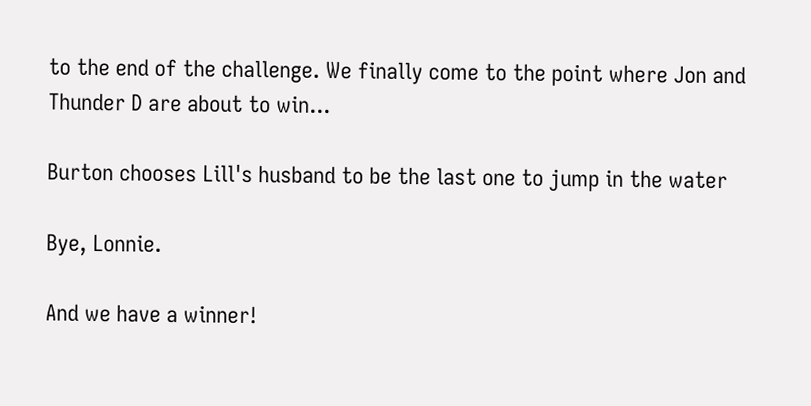to the end of the challenge. We finally come to the point where Jon and Thunder D are about to win...

Burton chooses Lill's husband to be the last one to jump in the water

Bye, Lonnie.

And we have a winner!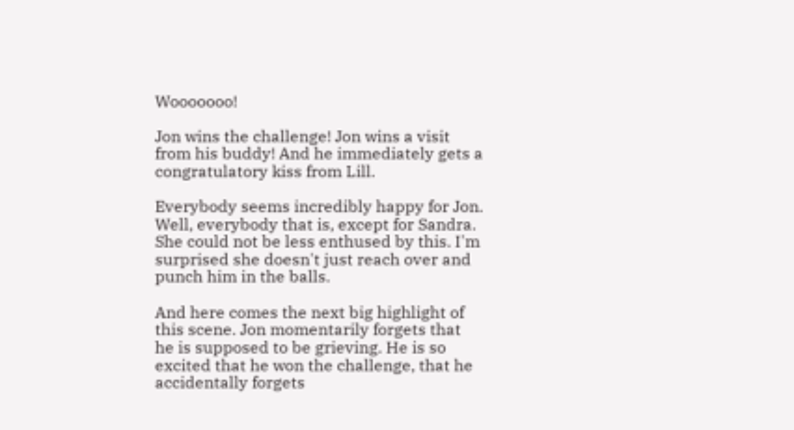Wooooooo!

Jon wins the challenge! Jon wins a visit from his buddy! And he immediately gets a congratulatory kiss from Lill.

Everybody seems incredibly happy for Jon. Well, everybody that is, except for Sandra. She could not be less enthused by this. I'm surprised she doesn't just reach over and punch him in the balls.

And here comes the next big highlight of this scene. Jon momentarily forgets that he is supposed to be grieving. He is so excited that he won the challenge, that he accidentally forgets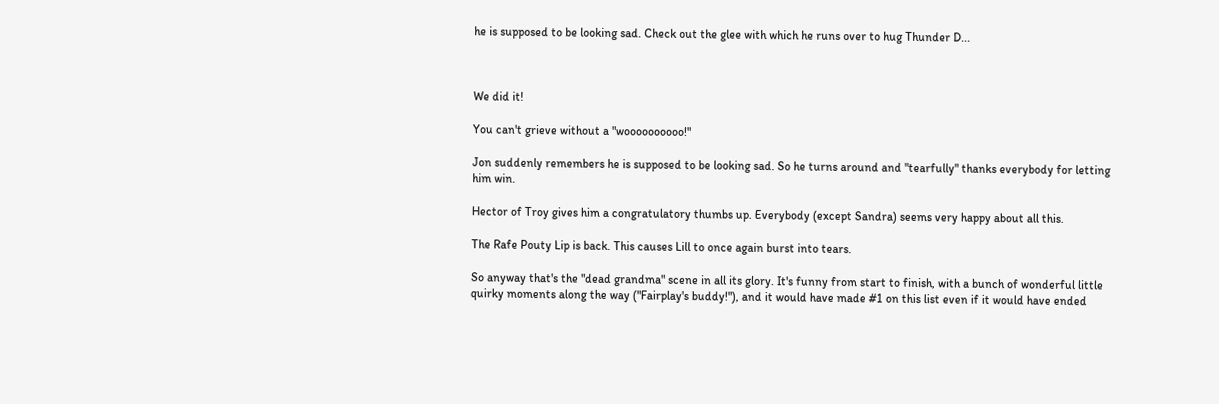he is supposed to be looking sad. Check out the glee with which he runs over to hug Thunder D...



We did it!

You can't grieve without a "woooooooooo!"

Jon suddenly remembers he is supposed to be looking sad. So he turns around and "tearfully" thanks everybody for letting him win.

Hector of Troy gives him a congratulatory thumbs up. Everybody (except Sandra) seems very happy about all this.

The Rafe Pouty Lip is back. This causes Lill to once again burst into tears.

So anyway that's the "dead grandma" scene in all its glory. It's funny from start to finish, with a bunch of wonderful little quirky moments along the way ("Fairplay's buddy!"), and it would have made #1 on this list even if it would have ended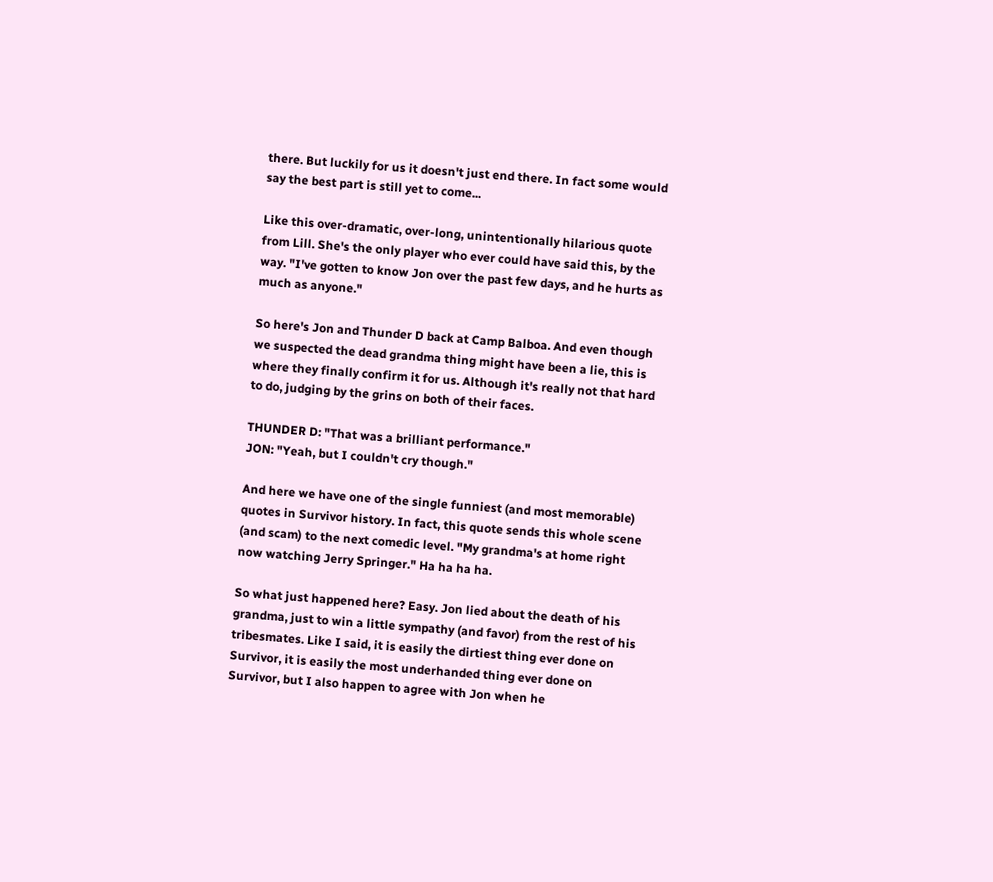there. But luckily for us it doesn't just end there. In fact some would say the best part is still yet to come...

Like this over-dramatic, over-long, unintentionally hilarious quote from Lill. She's the only player who ever could have said this, by the way. "I've gotten to know Jon over the past few days, and he hurts as much as anyone."

So here's Jon and Thunder D back at Camp Balboa. And even though we suspected the dead grandma thing might have been a lie, this is where they finally confirm it for us. Although it's really not that hard to do, judging by the grins on both of their faces.

THUNDER D: "That was a brilliant performance."
JON: "Yeah, but I couldn't cry though."

And here we have one of the single funniest (and most memorable) quotes in Survivor history. In fact, this quote sends this whole scene (and scam) to the next comedic level. "My grandma's at home right now watching Jerry Springer." Ha ha ha ha.

So what just happened here? Easy. Jon lied about the death of his grandma, just to win a little sympathy (and favor) from the rest of his tribesmates. Like I said, it is easily the dirtiest thing ever done on Survivor, it is easily the most underhanded thing ever done on Survivor, but I also happen to agree with Jon when he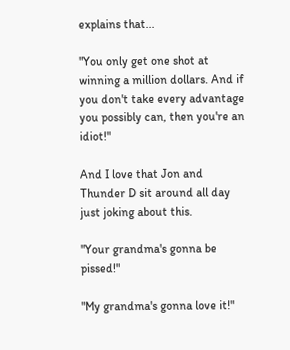explains that...

"You only get one shot at winning a million dollars. And if you don't take every advantage you possibly can, then you're an idiot!"

And I love that Jon and Thunder D sit around all day just joking about this.

"Your grandma's gonna be pissed!"

"My grandma's gonna love it!"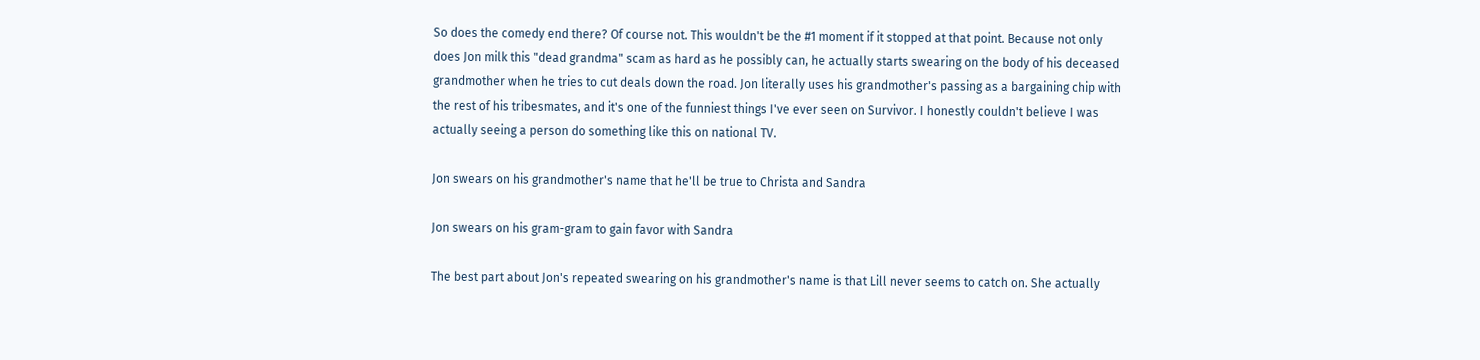So does the comedy end there? Of course not. This wouldn't be the #1 moment if it stopped at that point. Because not only does Jon milk this "dead grandma" scam as hard as he possibly can, he actually starts swearing on the body of his deceased grandmother when he tries to cut deals down the road. Jon literally uses his grandmother's passing as a bargaining chip with the rest of his tribesmates, and it's one of the funniest things I've ever seen on Survivor. I honestly couldn't believe I was actually seeing a person do something like this on national TV.

Jon swears on his grandmother's name that he'll be true to Christa and Sandra

Jon swears on his gram-gram to gain favor with Sandra

The best part about Jon's repeated swearing on his grandmother's name is that Lill never seems to catch on. She actually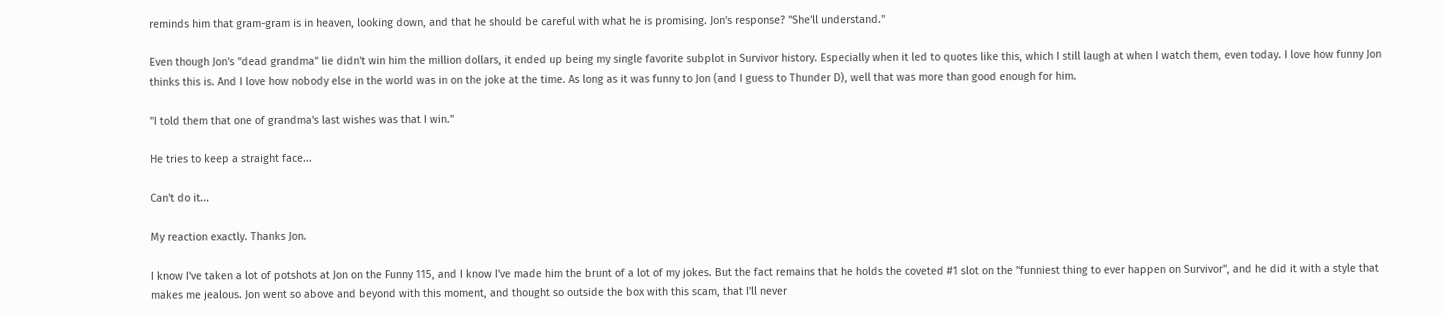reminds him that gram-gram is in heaven, looking down, and that he should be careful with what he is promising. Jon's response? "She'll understand."

Even though Jon's "dead grandma" lie didn't win him the million dollars, it ended up being my single favorite subplot in Survivor history. Especially when it led to quotes like this, which I still laugh at when I watch them, even today. I love how funny Jon thinks this is. And I love how nobody else in the world was in on the joke at the time. As long as it was funny to Jon (and I guess to Thunder D), well that was more than good enough for him.

"I told them that one of grandma's last wishes was that I win."

He tries to keep a straight face...

Can't do it...

My reaction exactly. Thanks Jon.

I know I've taken a lot of potshots at Jon on the Funny 115, and I know I've made him the brunt of a lot of my jokes. But the fact remains that he holds the coveted #1 slot on the "funniest thing to ever happen on Survivor", and he did it with a style that makes me jealous. Jon went so above and beyond with this moment, and thought so outside the box with this scam, that I'll never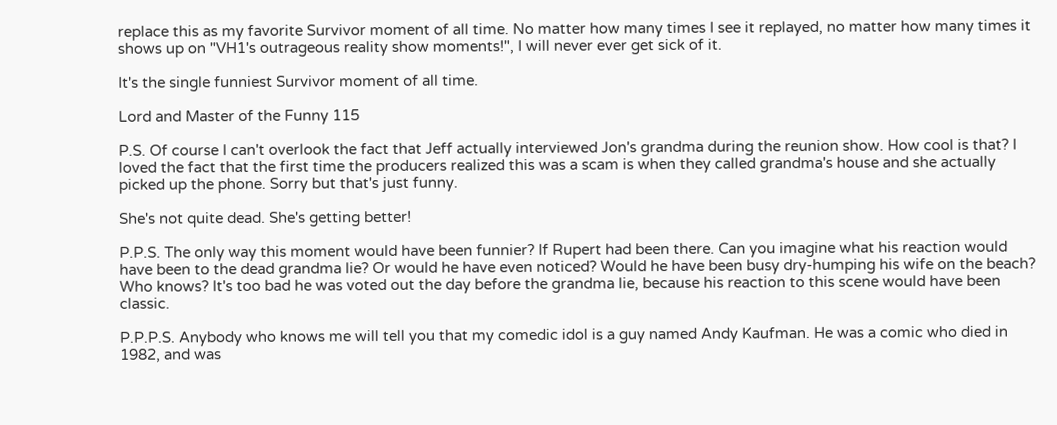replace this as my favorite Survivor moment of all time. No matter how many times I see it replayed, no matter how many times it shows up on "VH1's outrageous reality show moments!", I will never ever get sick of it.

It's the single funniest Survivor moment of all time.

Lord and Master of the Funny 115

P.S. Of course I can't overlook the fact that Jeff actually interviewed Jon's grandma during the reunion show. How cool is that? I loved the fact that the first time the producers realized this was a scam is when they called grandma's house and she actually picked up the phone. Sorry but that's just funny.

She's not quite dead. She's getting better!

P.P.S. The only way this moment would have been funnier? If Rupert had been there. Can you imagine what his reaction would have been to the dead grandma lie? Or would he have even noticed? Would he have been busy dry-humping his wife on the beach? Who knows? It's too bad he was voted out the day before the grandma lie, because his reaction to this scene would have been classic.

P.P.P.S. Anybody who knows me will tell you that my comedic idol is a guy named Andy Kaufman. He was a comic who died in 1982, and was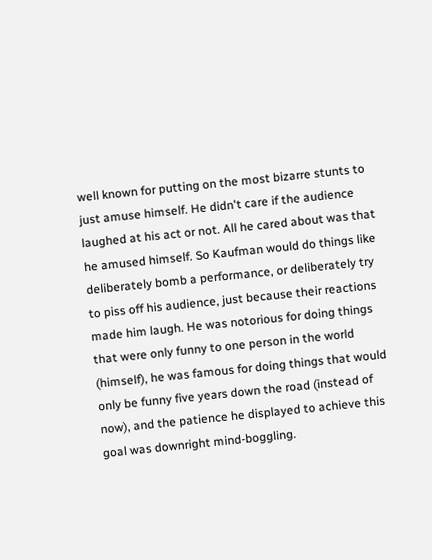well known for putting on the most bizarre stunts to just amuse himself. He didn't care if the audience laughed at his act or not. All he cared about was that he amused himself. So Kaufman would do things like deliberately bomb a performance, or deliberately try to piss off his audience, just because their reactions made him laugh. He was notorious for doing things that were only funny to one person in the world (himself), he was famous for doing things that would only be funny five years down the road (instead of now), and the patience he displayed to achieve this goal was downright mind-boggling.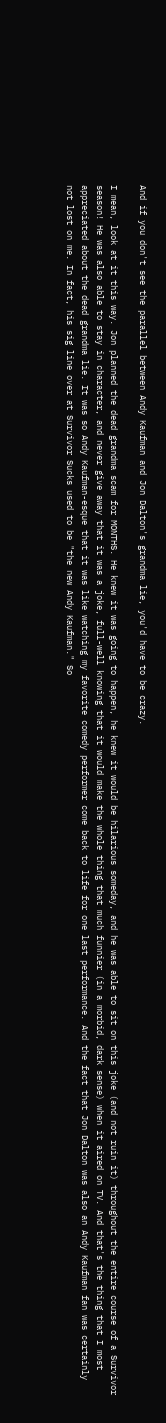And if you don't see the parallel between Andy Kaufman and Jon Dalton's grandma lie, you'd have to be crazy.

I mean, look at it this way. Jon planned the dead grandma scam for MONTHS. He knew it was going to happen, he knew it would be hilarious someday, and he was able to sit on this joke (and not ruin it) throughout the entire course of a Survivor season! He was also able to stay in character, and never give away that it was a joke, full-well knowing that it would make the whole thing that much funnier (in a morbid, dark sense) when it aired on TV. And that's the thing that I most appreciated about the dead grandma lie. It was so Andy Kaufman-esque that it was like watching my favorite comedy performer come back to life for one last performance. And the fact that Jon Dalton was also an Andy Kaufman fan was certainly not lost on me. In fact, his sig line over at Survivor Sucks used to be "the new Andy Kaufman." So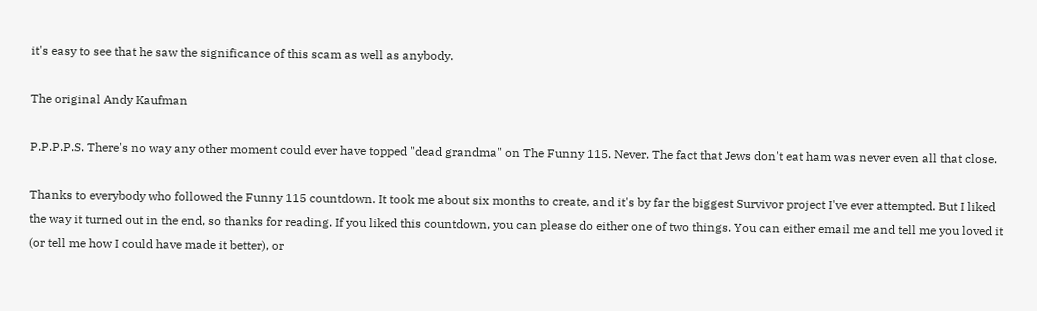it's easy to see that he saw the significance of this scam as well as anybody.

The original Andy Kaufman

P.P.P.P.S. There's no way any other moment could ever have topped "dead grandma" on The Funny 115. Never. The fact that Jews don't eat ham was never even all that close.

Thanks to everybody who followed the Funny 115 countdown. It took me about six months to create, and it's by far the biggest Survivor project I've ever attempted. But I liked the way it turned out in the end, so thanks for reading. If you liked this countdown, you can please do either one of two things. You can either email me and tell me you loved it (or tell me how I could have made it better), or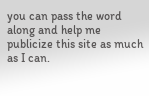you can pass the word along and help me publicize this site as much as I can.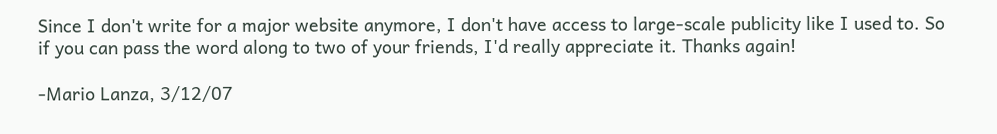Since I don't write for a major website anymore, I don't have access to large-scale publicity like I used to. So if you can pass the word along to two of your friends, I'd really appreciate it. Thanks again!

-Mario Lanza, 3/12/07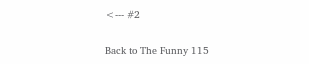<--- #2

Back to The Funny 115